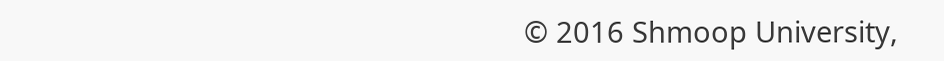© 2016 Shmoop University,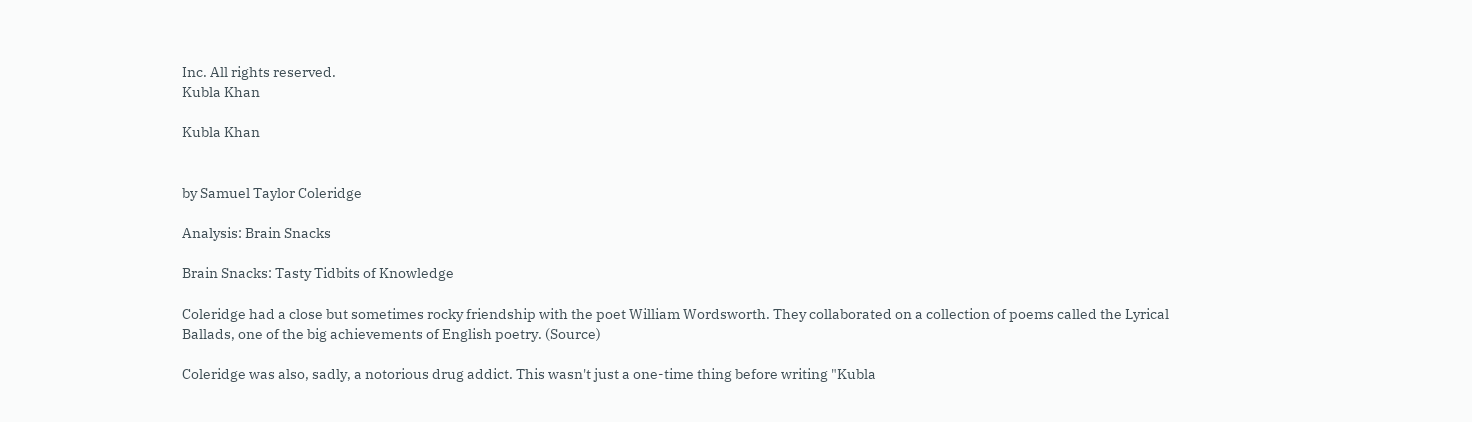Inc. All rights reserved.
Kubla Khan

Kubla Khan


by Samuel Taylor Coleridge

Analysis: Brain Snacks

Brain Snacks: Tasty Tidbits of Knowledge

Coleridge had a close but sometimes rocky friendship with the poet William Wordsworth. They collaborated on a collection of poems called the Lyrical Ballads, one of the big achievements of English poetry. (Source)

Coleridge was also, sadly, a notorious drug addict. This wasn't just a one-time thing before writing "Kubla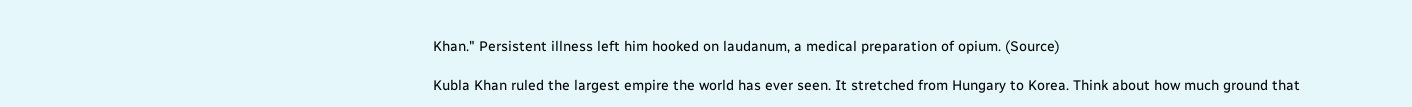Khan." Persistent illness left him hooked on laudanum, a medical preparation of opium. (Source)

Kubla Khan ruled the largest empire the world has ever seen. It stretched from Hungary to Korea. Think about how much ground that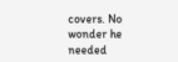covers. No wonder he needed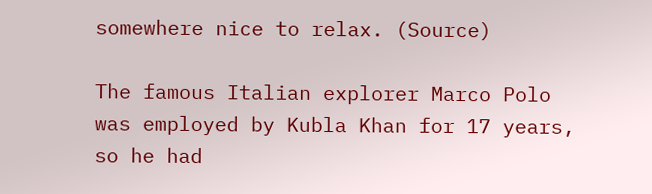somewhere nice to relax. (Source)

The famous Italian explorer Marco Polo was employed by Kubla Khan for 17 years, so he had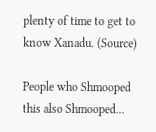plenty of time to get to know Xanadu. (Source)

People who Shmooped this also Shmooped...